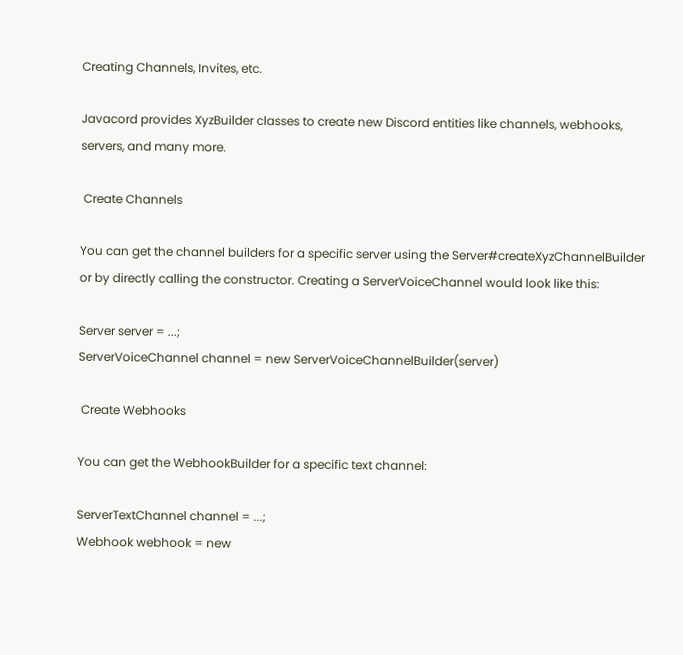Creating Channels, Invites, etc.

Javacord provides XyzBuilder classes to create new Discord entities like channels, webhooks, servers, and many more.

 Create Channels

You can get the channel builders for a specific server using the Server#createXyzChannelBuilder or by directly calling the constructor. Creating a ServerVoiceChannel would look like this:

Server server = ...;
ServerVoiceChannel channel = new ServerVoiceChannelBuilder(server)

 Create Webhooks

You can get the WebhookBuilder for a specific text channel:

ServerTextChannel channel = ...;
Webhook webhook = new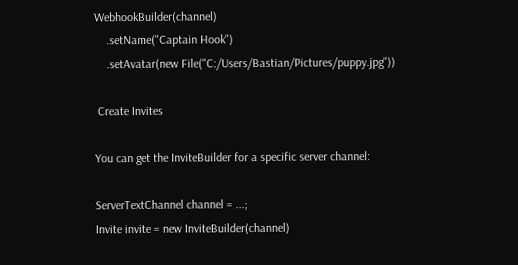WebhookBuilder(channel)
    .setName("Captain Hook")
    .setAvatar(new File("C:/Users/Bastian/Pictures/puppy.jpg"))

 Create Invites

You can get the InviteBuilder for a specific server channel:

ServerTextChannel channel = ...;
Invite invite = new InviteBuilder(channel)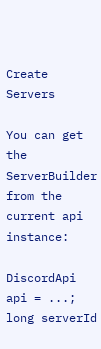Create Servers

You can get the ServerBuilder from the current api instance:

DiscordApi api = ...;
long serverId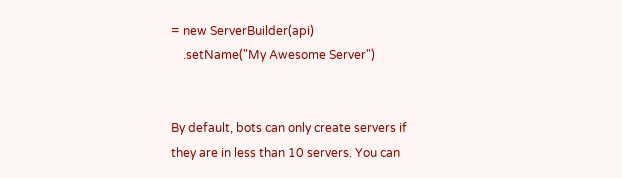= new ServerBuilder(api)
    .setName("My Awesome Server")


By default, bots can only create servers if they are in less than 10 servers. You can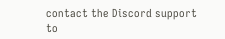contact the Discord support to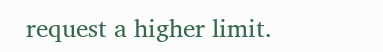request a higher limit.